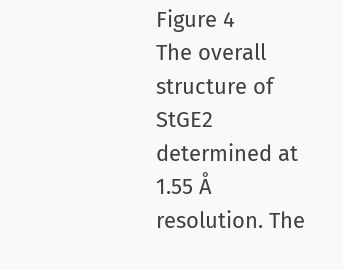Figure 4
The overall structure of StGE2 determined at 1.55 Å resolution. The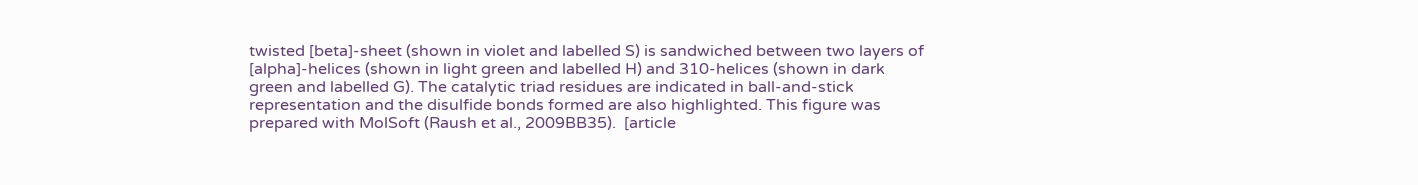twisted [beta]-sheet (shown in violet and labelled S) is sandwiched between two layers of [alpha]-helices (shown in light green and labelled H) and 310-helices (shown in dark green and labelled G). The catalytic triad residues are indicated in ball-and-stick representation and the disulfide bonds formed are also highlighted. This figure was prepared with MolSoft (Raush et al., 2009BB35).  [article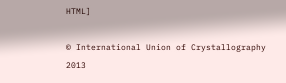HTML]

© International Union of Crystallography 2013